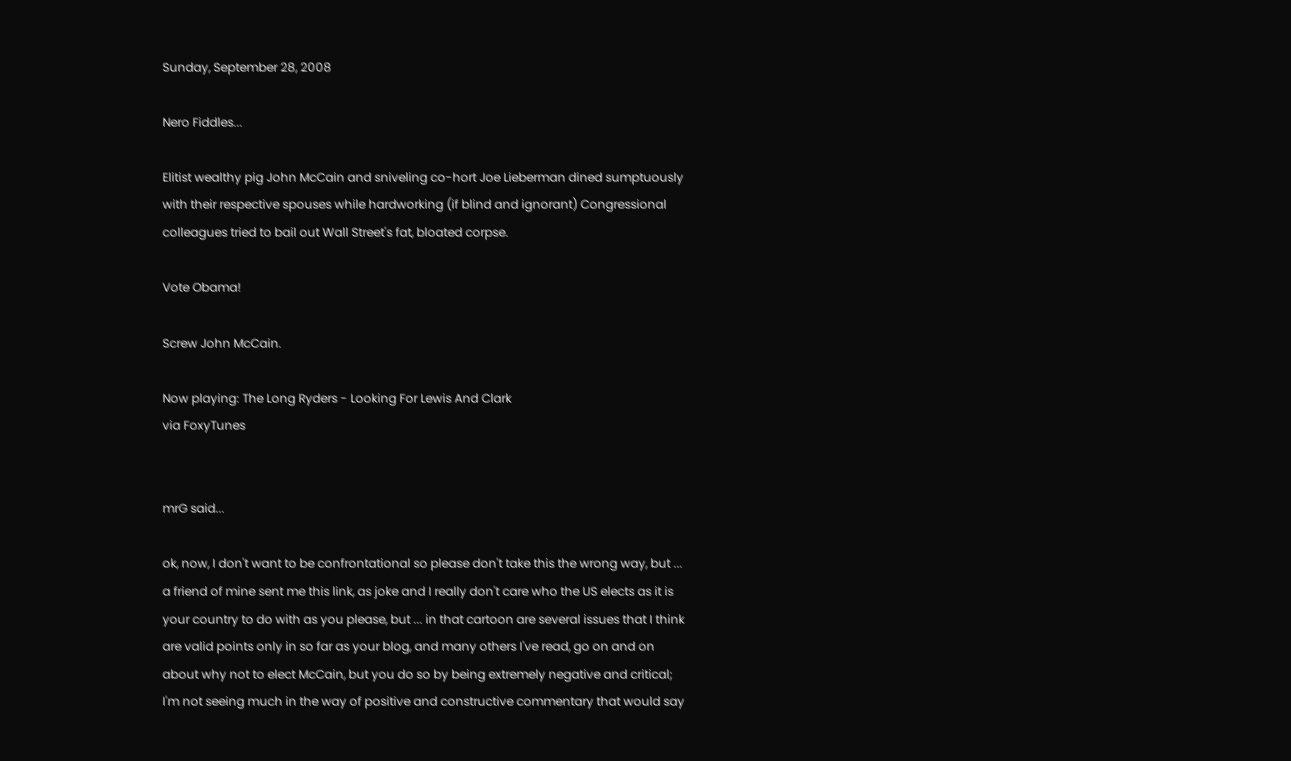Sunday, September 28, 2008

Nero Fiddles...

Elitist wealthy pig John McCain and sniveling co-hort Joe Lieberman dined sumptuously with their respective spouses while hardworking (if blind and ignorant) Congressional colleagues tried to bail out Wall Street's fat, bloated corpse.

Vote Obama!

Screw John McCain.

Now playing: The Long Ryders - Looking For Lewis And Clark
via FoxyTunes


mrG said...

ok, now, I don't want to be confrontational so please don't take this the wrong way, but ... a friend of mine sent me this link, as joke and I really don't care who the US elects as it is your country to do with as you please, but ... in that cartoon are several issues that I think are valid points only in so far as your blog, and many others I've read, go on and on about why not to elect McCain, but you do so by being extremely negative and critical; I'm not seeing much in the way of positive and constructive commentary that would say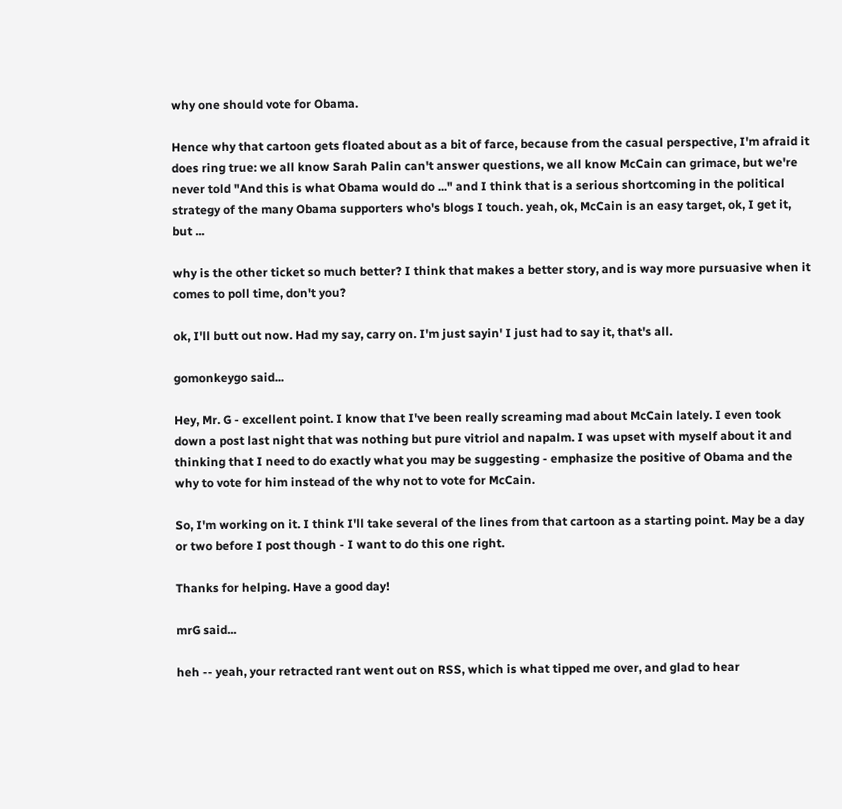why one should vote for Obama.

Hence why that cartoon gets floated about as a bit of farce, because from the casual perspective, I'm afraid it does ring true: we all know Sarah Palin can't answer questions, we all know McCain can grimace, but we're never told "And this is what Obama would do ..." and I think that is a serious shortcoming in the political strategy of the many Obama supporters who's blogs I touch. yeah, ok, McCain is an easy target, ok, I get it, but ...

why is the other ticket so much better? I think that makes a better story, and is way more pursuasive when it comes to poll time, don't you?

ok, I'll butt out now. Had my say, carry on. I'm just sayin' I just had to say it, that's all.

gomonkeygo said...

Hey, Mr. G - excellent point. I know that I've been really screaming mad about McCain lately. I even took down a post last night that was nothing but pure vitriol and napalm. I was upset with myself about it and thinking that I need to do exactly what you may be suggesting - emphasize the positive of Obama and the why to vote for him instead of the why not to vote for McCain.

So, I'm working on it. I think I'll take several of the lines from that cartoon as a starting point. May be a day or two before I post though - I want to do this one right.

Thanks for helping. Have a good day!

mrG said...

heh -- yeah, your retracted rant went out on RSS, which is what tipped me over, and glad to hear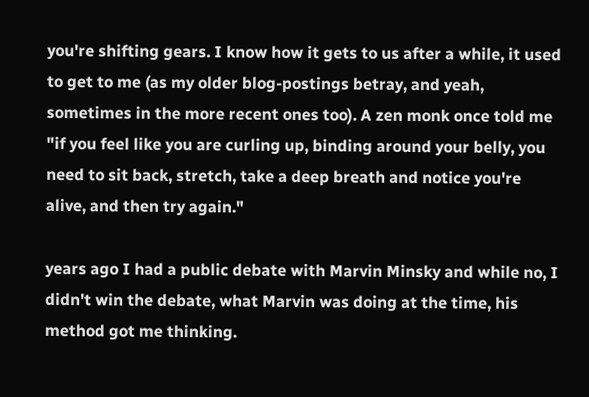you're shifting gears. I know how it gets to us after a while, it used to get to me (as my older blog-postings betray, and yeah, sometimes in the more recent ones too). A zen monk once told me "if you feel like you are curling up, binding around your belly, you need to sit back, stretch, take a deep breath and notice you're alive, and then try again."

years ago I had a public debate with Marvin Minsky and while no, I didn't win the debate, what Marvin was doing at the time, his method got me thinking.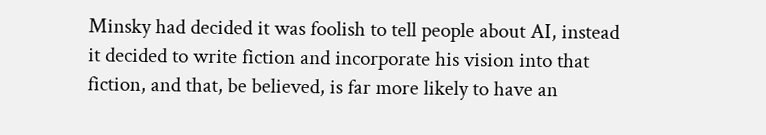Minsky had decided it was foolish to tell people about AI, instead it decided to write fiction and incorporate his vision into that fiction, and that, be believed, is far more likely to have an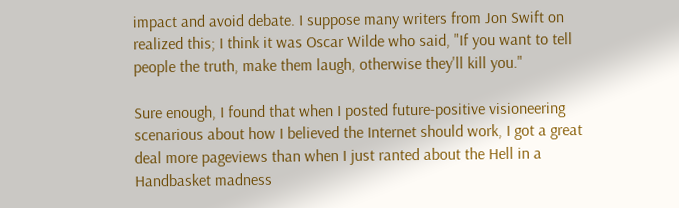impact and avoid debate. I suppose many writers from Jon Swift on realized this; I think it was Oscar Wilde who said, "If you want to tell people the truth, make them laugh, otherwise they'll kill you."

Sure enough, I found that when I posted future-positive visioneering scenarious about how I believed the Internet should work, I got a great deal more pageviews than when I just ranted about the Hell in a Handbasket madness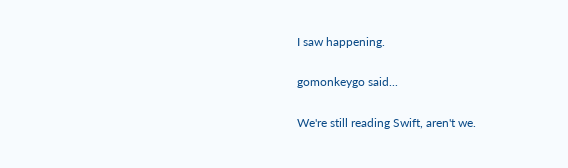I saw happening.

gomonkeygo said...

We're still reading Swift, aren't we.